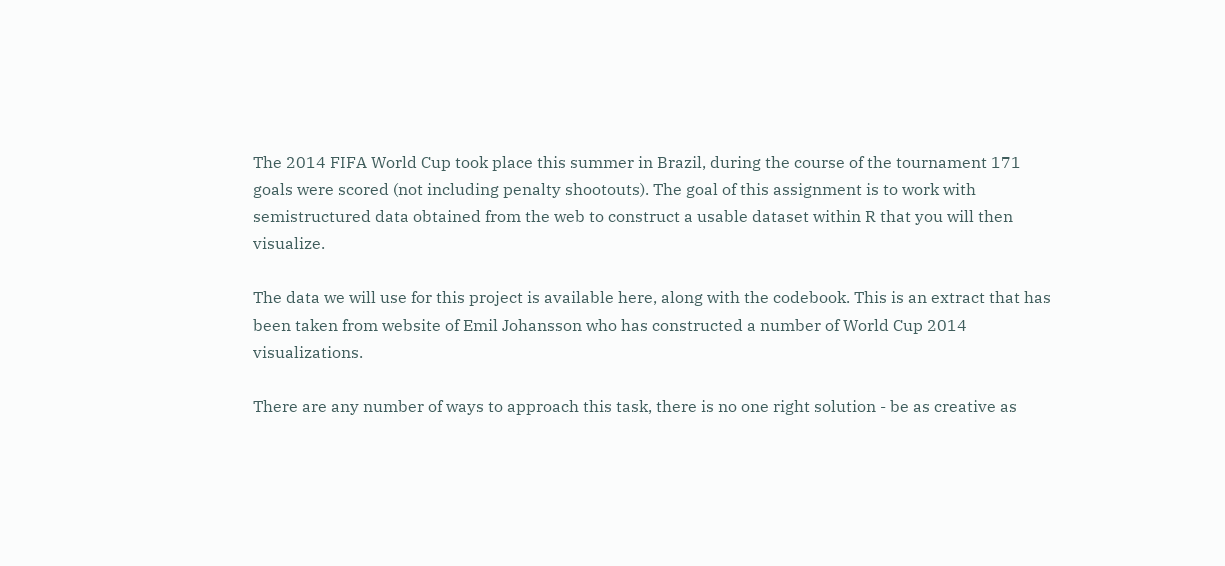The 2014 FIFA World Cup took place this summer in Brazil, during the course of the tournament 171 goals were scored (not including penalty shootouts). The goal of this assignment is to work with semistructured data obtained from the web to construct a usable dataset within R that you will then visualize.

The data we will use for this project is available here, along with the codebook. This is an extract that has been taken from website of Emil Johansson who has constructed a number of World Cup 2014 visualizations.

There are any number of ways to approach this task, there is no one right solution - be as creative as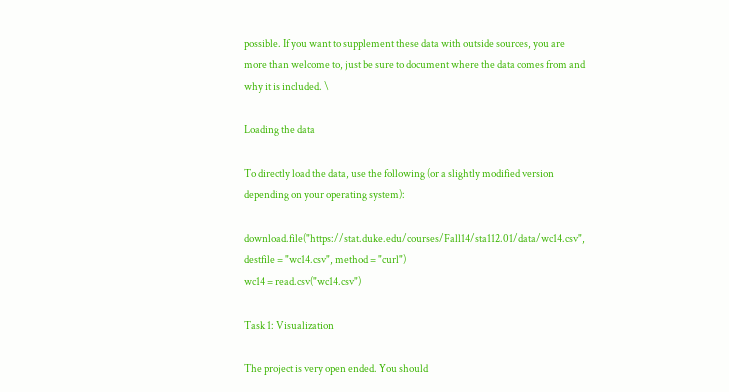possible. If you want to supplement these data with outside sources, you are more than welcome to, just be sure to document where the data comes from and why it is included. \

Loading the data

To directly load the data, use the following (or a slightly modified version depending on your operating system):

download.file("https://stat.duke.edu/courses/Fall14/sta112.01/data/wc14.csv", destfile = "wc14.csv", method = "curl")
wc14 = read.csv("wc14.csv")

Task 1: Visualization

The project is very open ended. You should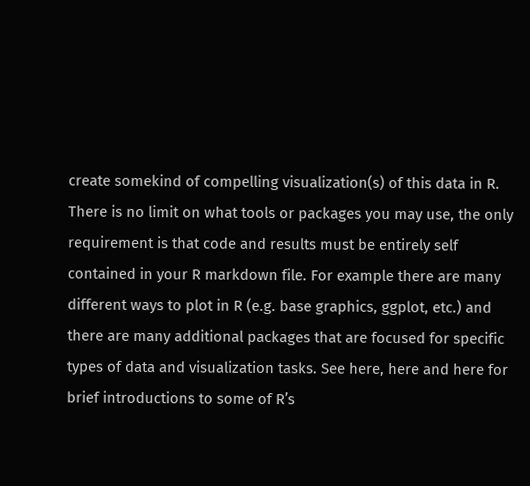create somekind of compelling visualization(s) of this data in R. There is no limit on what tools or packages you may use, the only requirement is that code and results must be entirely self contained in your R markdown file. For example there are many different ways to plot in R (e.g. base graphics, ggplot, etc.) and there are many additional packages that are focused for specific types of data and visualization tasks. See here, here and here for brief introductions to some of R’s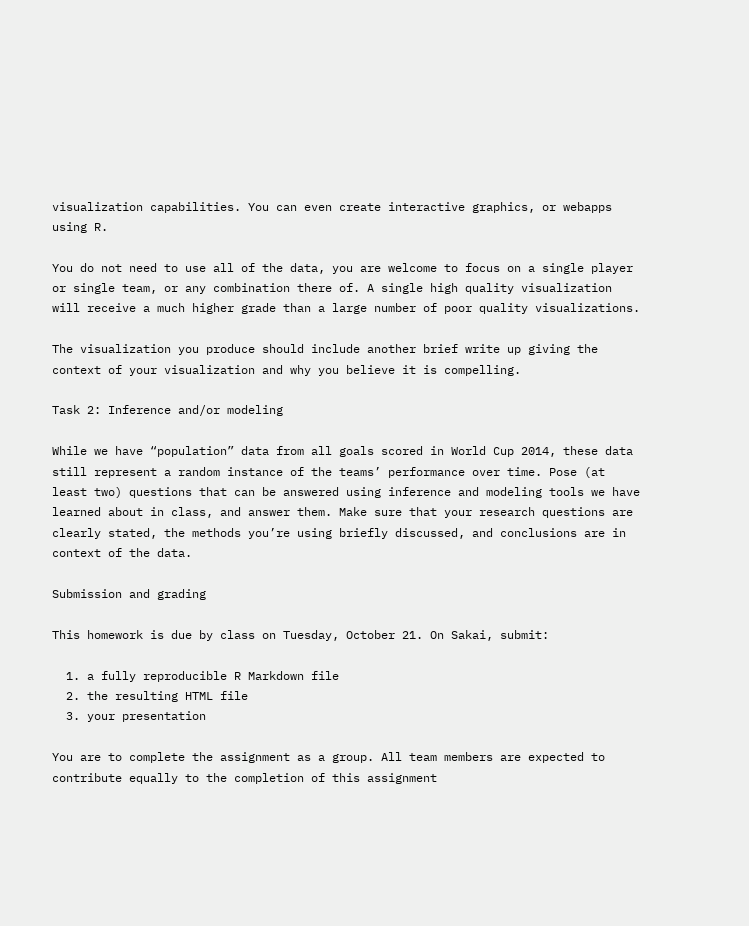visualization capabilities. You can even create interactive graphics, or webapps using R.

You do not need to use all of the data, you are welcome to focus on a single player or single team, or any combination there of. A single high quality visualization will receive a much higher grade than a large number of poor quality visualizations.

The visualization you produce should include another brief write up giving the context of your visualization and why you believe it is compelling.

Task 2: Inference and/or modeling

While we have “population” data from all goals scored in World Cup 2014, these data still represent a random instance of the teams’ performance over time. Pose (at least two) questions that can be answered using inference and modeling tools we have learned about in class, and answer them. Make sure that your research questions are clearly stated, the methods you’re using briefly discussed, and conclusions are in context of the data.

Submission and grading

This homework is due by class on Tuesday, October 21. On Sakai, submit:

  1. a fully reproducible R Markdown file
  2. the resulting HTML file
  3. your presentation

You are to complete the assignment as a group. All team members are expected to contribute equally to the completion of this assignment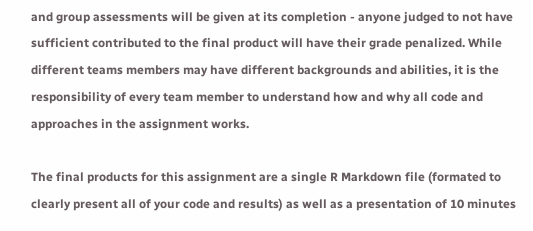and group assessments will be given at its completion - anyone judged to not have sufficient contributed to the final product will have their grade penalized. While different teams members may have different backgrounds and abilities, it is the responsibility of every team member to understand how and why all code and approaches in the assignment works.

The final products for this assignment are a single R Markdown file (formated to clearly present all of your code and results) as well as a presentation of 10 minutes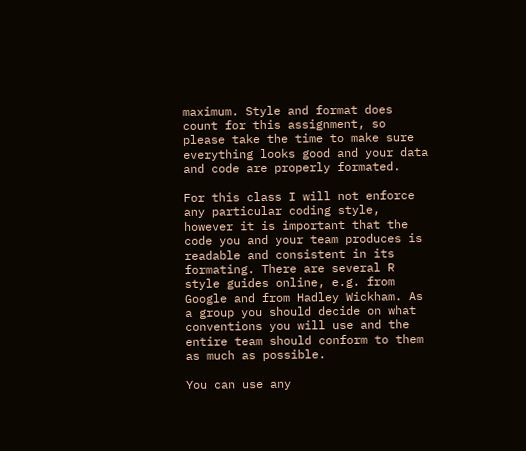maximum. Style and format does count for this assignment, so please take the time to make sure everything looks good and your data and code are properly formated.

For this class I will not enforce any particular coding style, however it is important that the code you and your team produces is readable and consistent in its formating. There are several R style guides online, e.g. from Google and from Hadley Wickham. As a group you should decide on what conventions you will use and the entire team should conform to them as much as possible.

You can use any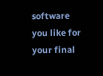software you like for your final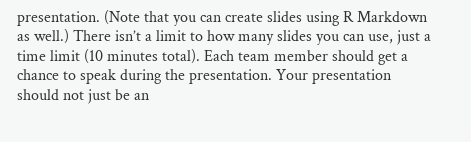presentation. (Note that you can create slides using R Markdown as well.) There isn’t a limit to how many slides you can use, just a time limit (10 minutes total). Each team member should get a chance to speak during the presentation. Your presentation should not just be an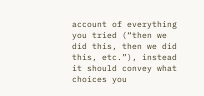account of everything you tried (“then we did this, then we did this, etc.”), instead it should convey what choices you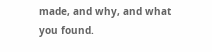made, and why, and what you found.